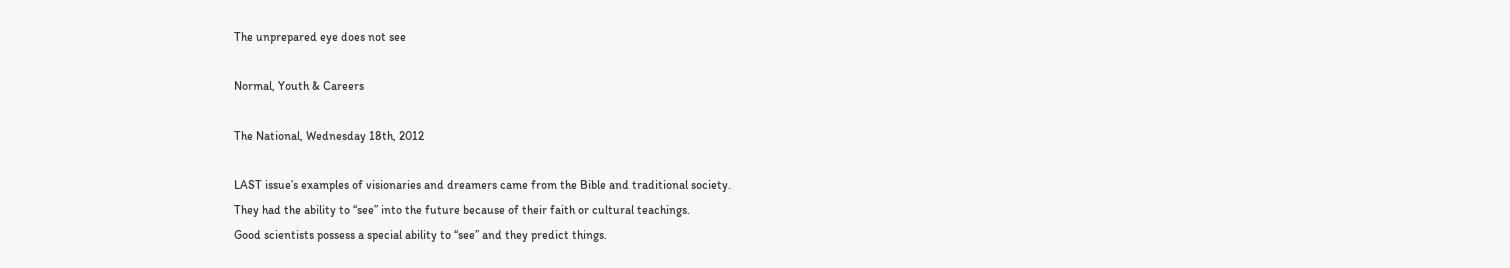The unprepared eye does not see

Normal, Youth & Careers

The National, Wednesday 18th, 2012

LAST issue’s examples of visionaries and dreamers came from the Bible and traditional society.
They had the ability to “see” into the future because of their faith or cultural teachings.
Good scientists possess a special ability to “see” and they predict things.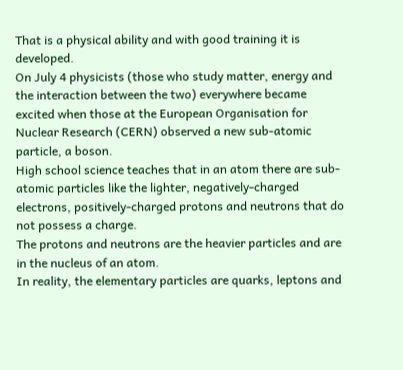That is a physical ability and with good training it is developed.
On July 4 physicists (those who study matter, energy and the interaction between the two) everywhere became excited when those at the European Organisation for Nuclear Research (CERN) observed a new sub-atomic particle, a boson.
High school science teaches that in an atom there are sub-atomic particles like the lighter, negatively-charged electrons, positively-charged protons and neutrons that do not possess a charge.
The protons and neutrons are the heavier particles and are in the nucleus of an atom.
In reality, the elementary particles are quarks, leptons and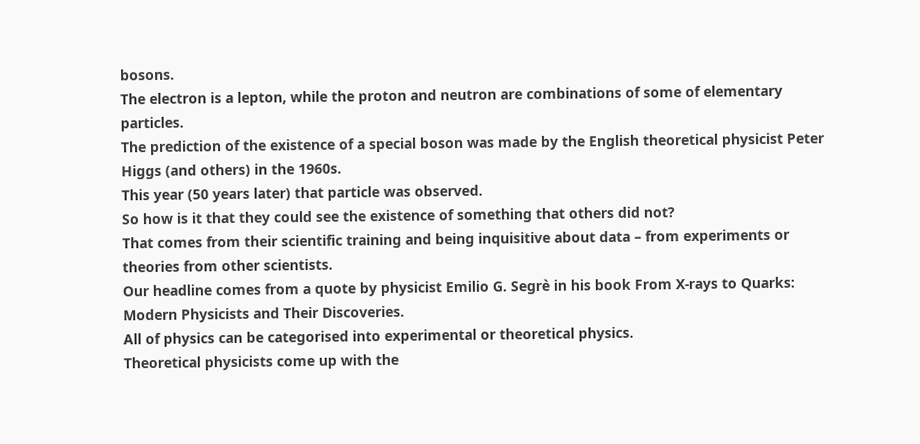bosons.
The electron is a lepton, while the proton and neutron are combinations of some of elementary particles.
The prediction of the existence of a special boson was made by the English theoretical physicist Peter Higgs (and others) in the 1960s.
This year (50 years later) that particle was observed.
So how is it that they could see the existence of something that others did not?
That comes from their scientific training and being inquisitive about data – from experiments or theories from other scientists.
Our headline comes from a quote by physicist Emilio G. Segrè in his book From X-rays to Quarks: Modern Physicists and Their Discoveries.
All of physics can be categorised into experimental or theoretical physics.
Theoretical physicists come up with the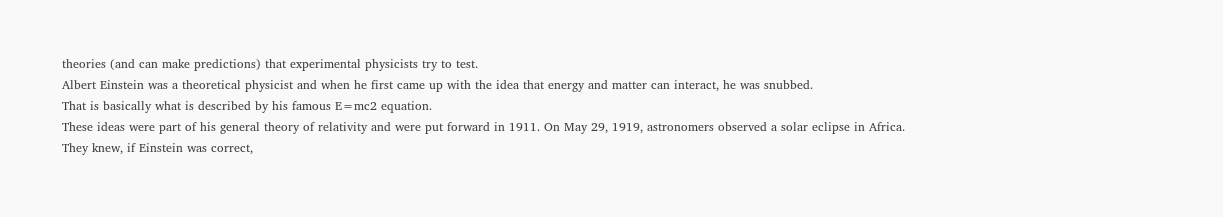theories (and can make predictions) that experimental physicists try to test.
Albert Einstein was a theoretical physicist and when he first came up with the idea that energy and matter can interact, he was snubbed.
That is basically what is described by his famous E=mc2 equation.
These ideas were part of his general theory of relativity and were put forward in 1911. On May 29, 1919, astronomers observed a solar eclipse in Africa.
They knew, if Einstein was correct,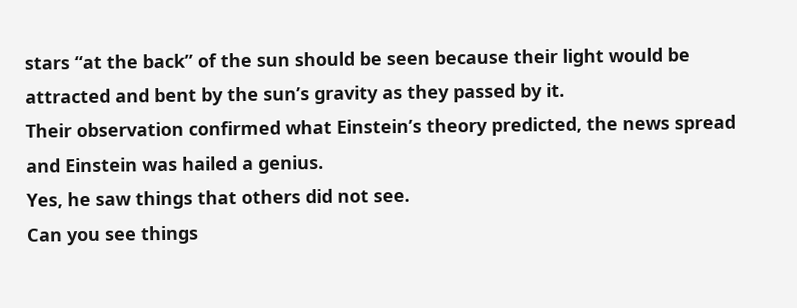stars “at the back” of the sun should be seen because their light would be attracted and bent by the sun’s gravity as they passed by it.
Their observation confirmed what Einstein’s theory predicted, the news spread and Einstein was hailed a genius.
Yes, he saw things that others did not see.
Can you see things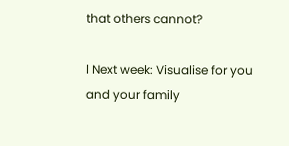that others cannot?

l Next week: Visualise for you and your family